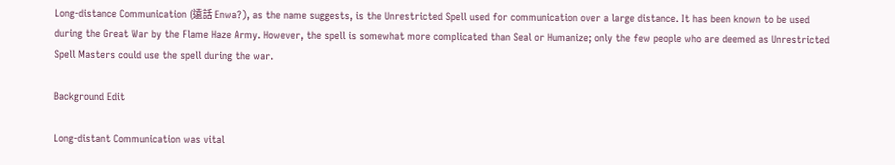Long-distance Communication (遠話 Enwa?), as the name suggests, is the Unrestricted Spell used for communication over a large distance. It has been known to be used during the Great War by the Flame Haze Army. However, the spell is somewhat more complicated than Seal or Humanize; only the few people who are deemed as Unrestricted Spell Masters could use the spell during the war.

Background Edit

Long-distant Communication was vital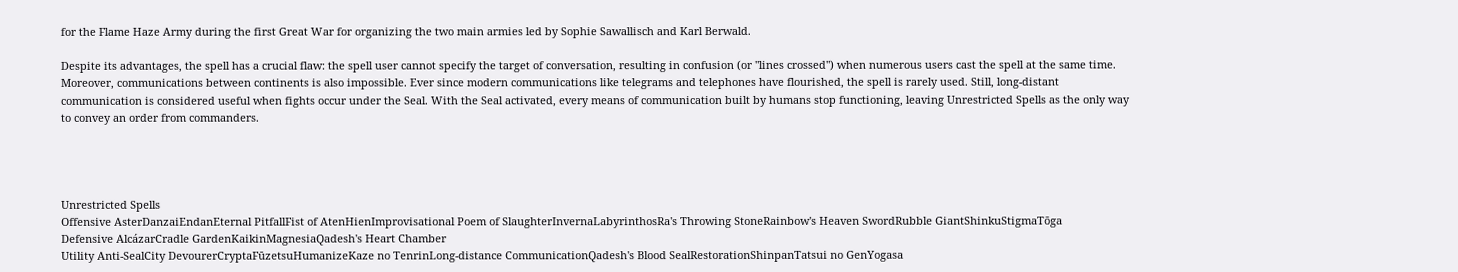for the Flame Haze Army during the first Great War for organizing the two main armies led by Sophie Sawallisch and Karl Berwald.

Despite its advantages, the spell has a crucial flaw: the spell user cannot specify the target of conversation, resulting in confusion (or "lines crossed") when numerous users cast the spell at the same time. Moreover, communications between continents is also impossible. Ever since modern communications like telegrams and telephones have flourished, the spell is rarely used. Still, long-distant communication is considered useful when fights occur under the Seal. With the Seal activated, every means of communication built by humans stop functioning, leaving Unrestricted Spells as the only way to convey an order from commanders.




Unrestricted Spells
Offensive AsterDanzaiEndanEternal PitfallFist of AtenHienImprovisational Poem of SlaughterInvernaLabyrinthosRa's Throwing StoneRainbow's Heaven SwordRubble GiantShinkuStigmaTōga
Defensive AlcázarCradle GardenKaikinMagnesiaQadesh's Heart Chamber
Utility Anti-SealCity DevourerCryptaFūzetsuHumanizeKaze no TenrinLong-distance CommunicationQadesh's Blood SealRestorationShinpanTatsui no GenYogasa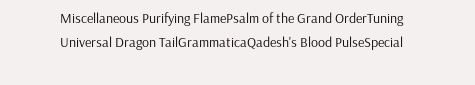Miscellaneous Purifying FlamePsalm of the Grand OrderTuning
Universal Dragon TailGrammaticaQadesh's Blood PulseSpecial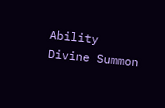Ability
Divine Summon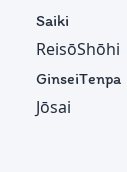Saiki ReisōShōhi GinseiTenpa Jōsai